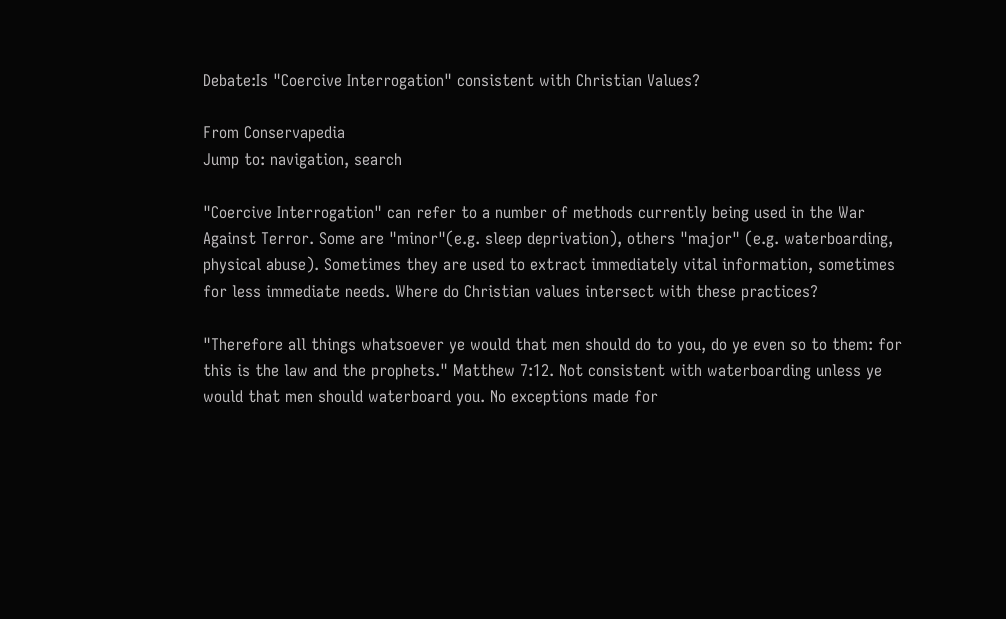Debate:Is "Coercive Interrogation" consistent with Christian Values?

From Conservapedia
Jump to: navigation, search

"Coercive Interrogation" can refer to a number of methods currently being used in the War Against Terror. Some are "minor"(e.g. sleep deprivation), others "major" (e.g. waterboarding, physical abuse). Sometimes they are used to extract immediately vital information, sometimes for less immediate needs. Where do Christian values intersect with these practices?

"Therefore all things whatsoever ye would that men should do to you, do ye even so to them: for this is the law and the prophets." Matthew 7:12. Not consistent with waterboarding unless ye would that men should waterboard you. No exceptions made for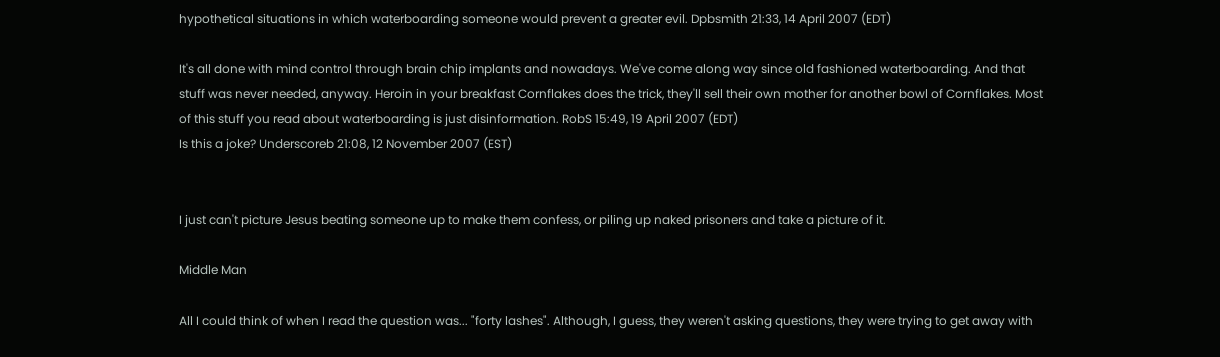hypothetical situations in which waterboarding someone would prevent a greater evil. Dpbsmith 21:33, 14 April 2007 (EDT)

It's all done with mind control through brain chip implants and nowadays. We've come along way since old fashioned waterboarding. And that stuff was never needed, anyway. Heroin in your breakfast Cornflakes does the trick, they'll sell their own mother for another bowl of Cornflakes. Most of this stuff you read about waterboarding is just disinformation. RobS 15:49, 19 April 2007 (EDT)
Is this a joke? Underscoreb 21:08, 12 November 2007 (EST)


I just can't picture Jesus beating someone up to make them confess, or piling up naked prisoners and take a picture of it.

Middle Man

All I could think of when I read the question was... "forty lashes". Although, I guess, they weren't asking questions, they were trying to get away with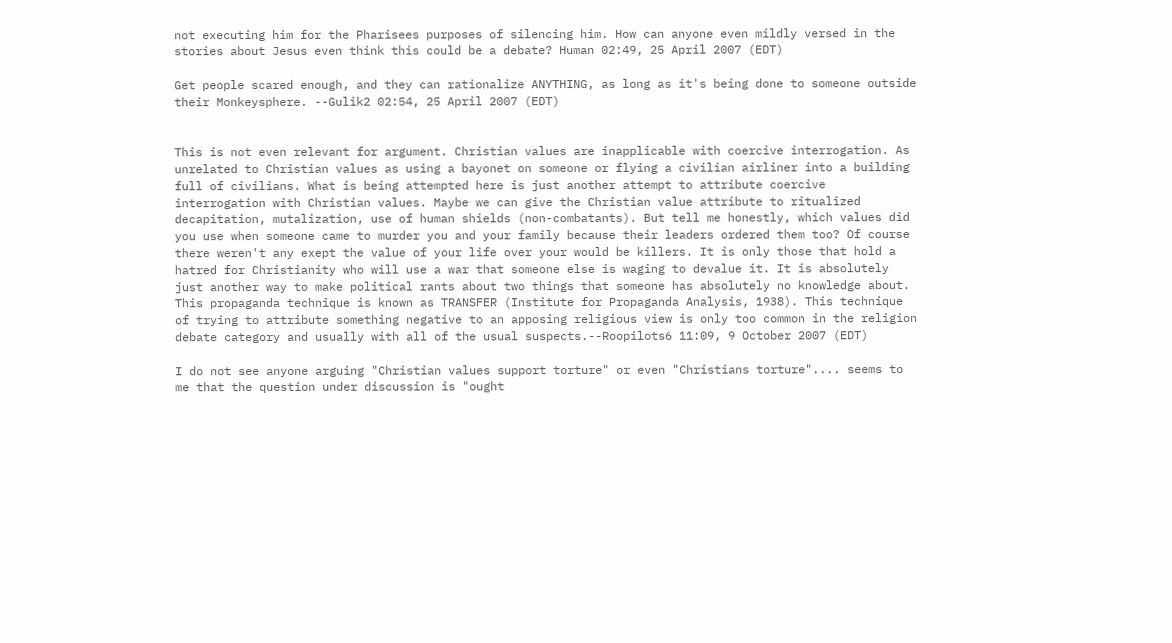not executing him for the Pharisees purposes of silencing him. How can anyone even mildly versed in the stories about Jesus even think this could be a debate? Human 02:49, 25 April 2007 (EDT)

Get people scared enough, and they can rationalize ANYTHING, as long as it's being done to someone outside their Monkeysphere. --Gulik2 02:54, 25 April 2007 (EDT)


This is not even relevant for argument. Christian values are inapplicable with coercive interrogation. As unrelated to Christian values as using a bayonet on someone or flying a civilian airliner into a building full of civilians. What is being attempted here is just another attempt to attribute coercive interrogation with Christian values. Maybe we can give the Christian value attribute to ritualized decapitation, mutalization, use of human shields (non-combatants). But tell me honestly, which values did you use when someone came to murder you and your family because their leaders ordered them too? Of course there weren't any exept the value of your life over your would be killers. It is only those that hold a hatred for Christianity who will use a war that someone else is waging to devalue it. It is absolutely just another way to make political rants about two things that someone has absolutely no knowledge about. This propaganda technique is known as TRANSFER (Institute for Propaganda Analysis, 1938). This technique of trying to attribute something negative to an apposing religious view is only too common in the religion debate category and usually with all of the usual suspects.--Roopilots6 11:09, 9 October 2007 (EDT)

I do not see anyone arguing "Christian values support torture" or even "Christians torture".... seems to me that the question under discussion is "ought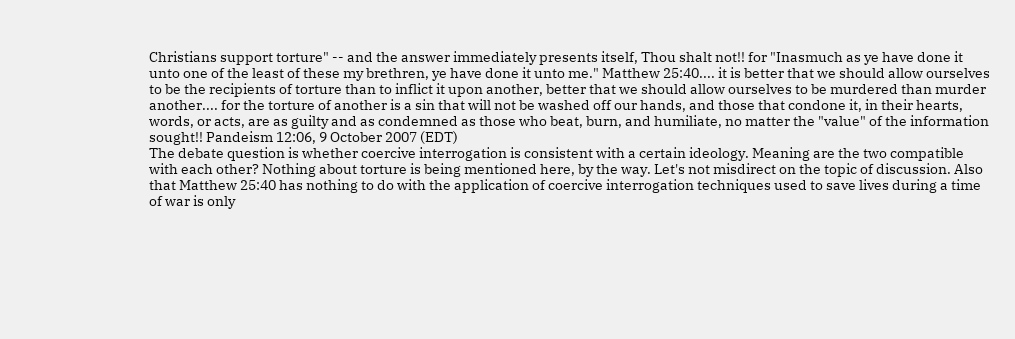Christians support torture" -- and the answer immediately presents itself, Thou shalt not!! for "Inasmuch as ye have done it unto one of the least of these my brethren, ye have done it unto me." Matthew 25:40.... it is better that we should allow ourselves to be the recipients of torture than to inflict it upon another, better that we should allow ourselves to be murdered than murder another.... for the torture of another is a sin that will not be washed off our hands, and those that condone it, in their hearts, words, or acts, are as guilty and as condemned as those who beat, burn, and humiliate, no matter the "value" of the information sought!! Pandeism 12:06, 9 October 2007 (EDT)
The debate question is whether coercive interrogation is consistent with a certain ideology. Meaning are the two compatible with each other? Nothing about torture is being mentioned here, by the way. Let's not misdirect on the topic of discussion. Also that Matthew 25:40 has nothing to do with the application of coercive interrogation techniques used to save lives during a time of war is only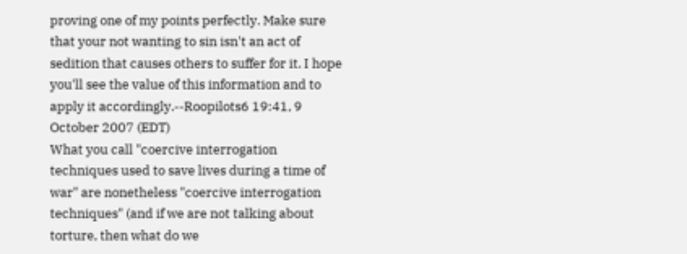proving one of my points perfectly. Make sure that your not wanting to sin isn't an act of sedition that causes others to suffer for it. I hope you'll see the value of this information and to apply it accordingly.--Roopilots6 19:41, 9 October 2007 (EDT)
What you call "coercive interrogation techniques used to save lives during a time of war" are nonetheless "coercive interrogation techniques" (and if we are not talking about torture, then what do we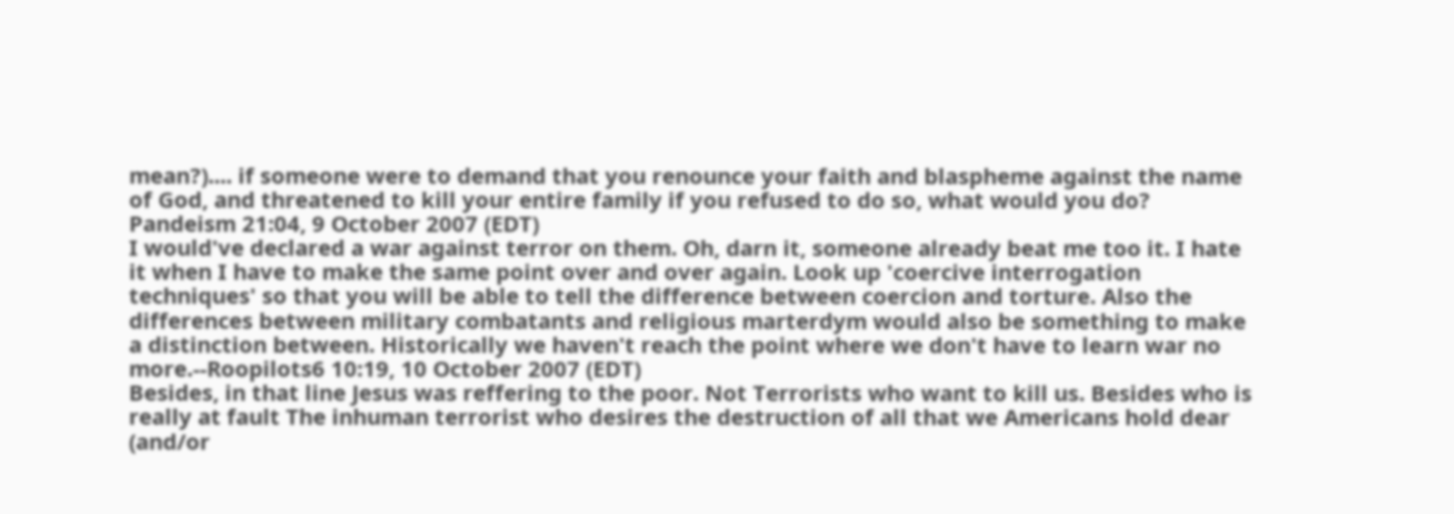mean?).... if someone were to demand that you renounce your faith and blaspheme against the name of God, and threatened to kill your entire family if you refused to do so, what would you do? Pandeism 21:04, 9 October 2007 (EDT)
I would've declared a war against terror on them. Oh, darn it, someone already beat me too it. I hate it when I have to make the same point over and over again. Look up 'coercive interrogation techniques' so that you will be able to tell the difference between coercion and torture. Also the differences between military combatants and religious marterdym would also be something to make a distinction between. Historically we haven't reach the point where we don't have to learn war no more.--Roopilots6 10:19, 10 October 2007 (EDT)
Besides, in that line Jesus was reffering to the poor. Not Terrorists who want to kill us. Besides who is really at fault The inhuman terrorist who desires the destruction of all that we Americans hold dear (and/or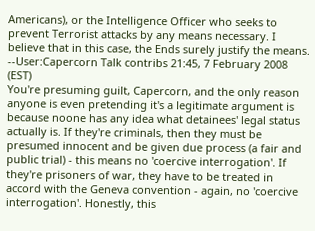Americans), or the Intelligence Officer who seeks to prevent Terrorist attacks by any means necessary. I believe that in this case, the Ends surely justify the means. --User:Capercorn Talk contribs 21:45, 7 February 2008 (EST)
You're presuming guilt, Capercorn, and the only reason anyone is even pretending it's a legitimate argument is because noone has any idea what detainees' legal status actually is. If they're criminals, then they must be presumed innocent and be given due process (a fair and public trial) - this means no 'coercive interrogation'. If they're prisoners of war, they have to be treated in accord with the Geneva convention - again, no 'coercive interrogation'. Honestly, this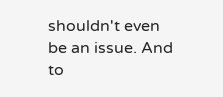shouldn't even be an issue. And to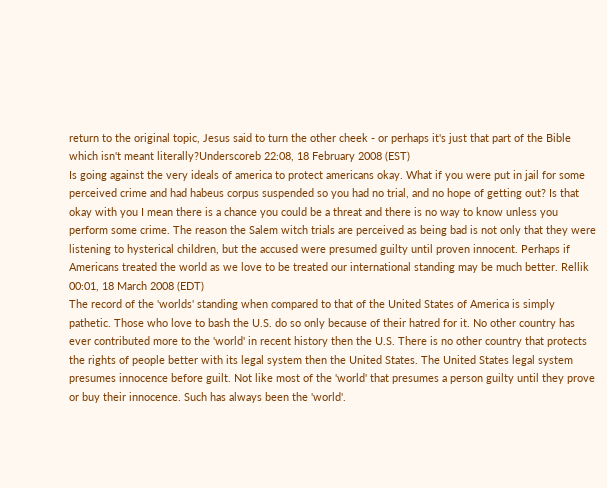return to the original topic, Jesus said to turn the other cheek - or perhaps it's just that part of the Bible which isn't meant literally?Underscoreb 22:08, 18 February 2008 (EST)
Is going against the very ideals of america to protect americans okay. What if you were put in jail for some perceived crime and had habeus corpus suspended so you had no trial, and no hope of getting out? Is that okay with you I mean there is a chance you could be a threat and there is no way to know unless you perform some crime. The reason the Salem witch trials are perceived as being bad is not only that they were listening to hysterical children, but the accused were presumed guilty until proven innocent. Perhaps if Americans treated the world as we love to be treated our international standing may be much better. Rellik 00:01, 18 March 2008 (EDT)
The record of the 'worlds' standing when compared to that of the United States of America is simply pathetic. Those who love to bash the U.S. do so only because of their hatred for it. No other country has ever contributed more to the 'world' in recent history then the U.S. There is no other country that protects the rights of people better with its legal system then the United States. The United States legal system presumes innocence before guilt. Not like most of the 'world' that presumes a person guilty until they prove or buy their innocence. Such has always been the 'world'.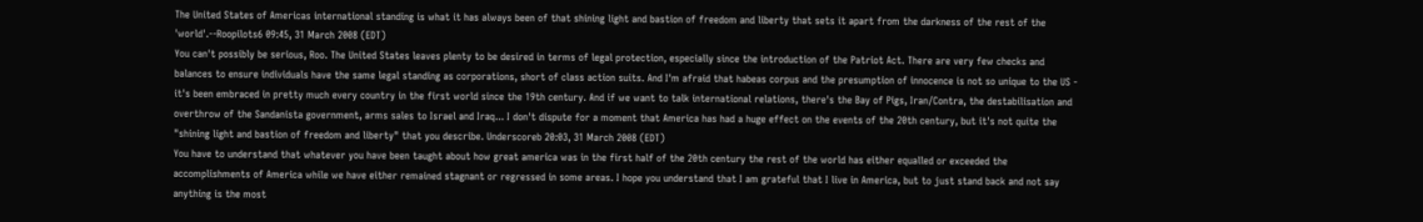The United States of Americas international standing is what it has always been of that shining light and bastion of freedom and liberty that sets it apart from the darkness of the rest of the 'world'.--Roopilots6 09:45, 31 March 2008 (EDT)
You can't possibly be serious, Roo. The United States leaves plenty to be desired in terms of legal protection, especially since the introduction of the Patriot Act. There are very few checks and balances to ensure individuals have the same legal standing as corporations, short of class action suits. And I'm afraid that habeas corpus and the presumption of innocence is not so unique to the US - it's been embraced in pretty much every country in the first world since the 19th century. And if we want to talk international relations, there's the Bay of Pigs, Iran/Contra, the destabilisation and overthrow of the Sandanista government, arms sales to Israel and Iraq... I don't dispute for a moment that America has had a huge effect on the events of the 20th century, but it's not quite the "shining light and bastion of freedom and liberty" that you describe. Underscoreb 20:03, 31 March 2008 (EDT)
You have to understand that whatever you have been taught about how great america was in the first half of the 20th century the rest of the world has either equalled or exceeded the accomplishments of America while we have either remained stagnant or regressed in some areas. I hope you understand that I am grateful that I live in America, but to just stand back and not say anything is the most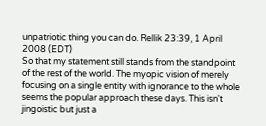unpatriotic thing you can do. Rellik 23:39, 1 April 2008 (EDT)
So that my statement still stands from the standpoint of the rest of the world. The myopic vision of merely focusing on a single entity with ignorance to the whole seems the popular approach these days. This isn't jingoistic but just a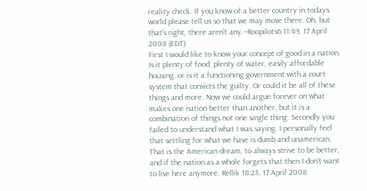reality check. If you know of a better country in todays world please tell us so that we may move there. Oh, but that's right, there aren't any.--Roopilots6 11:49, 17 April 2008 (EDT)
First I would like to know your concept of good in a nation. Is it plenty of food, plenty of water, easily affordable housing, or is it a functioning government with a court system that convicts the guilty. Or could it be all of these things and more. Now we could argue forever on what makes one nation better than another, but it is a combination of things not one single thing. Secondly you failed to understand what I was saying. I personally feel that settling for what we have is dumb and unamerican. That is the American dream, to always strive to be better, and if the nation as a whole forgets that then I don't want to live here anymore. Rellik 18:23, 17 April 2008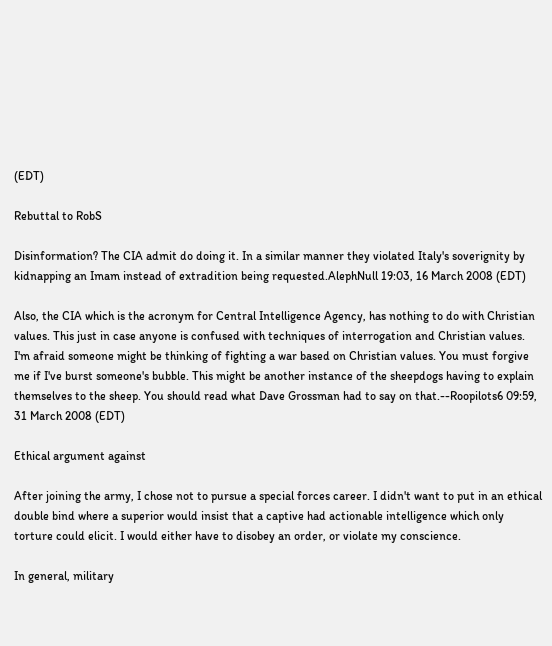(EDT)

Rebuttal to RobS

Disinformation? The CIA admit do doing it. In a similar manner they violated Italy's soverignity by kidnapping an Imam instead of extradition being requested.AlephNull 19:03, 16 March 2008 (EDT)

Also, the CIA which is the acronym for Central Intelligence Agency, has nothing to do with Christian values. This just in case anyone is confused with techniques of interrogation and Christian values. I'm afraid someone might be thinking of fighting a war based on Christian values. You must forgive me if I've burst someone's bubble. This might be another instance of the sheepdogs having to explain themselves to the sheep. You should read what Dave Grossman had to say on that.--Roopilots6 09:59, 31 March 2008 (EDT)

Ethical argument against

After joining the army, I chose not to pursue a special forces career. I didn't want to put in an ethical double bind where a superior would insist that a captive had actionable intelligence which only torture could elicit. I would either have to disobey an order, or violate my conscience.

In general, military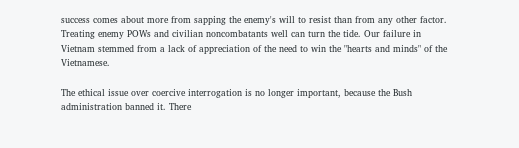success comes about more from sapping the enemy's will to resist than from any other factor. Treating enemy POWs and civilian noncombatants well can turn the tide. Our failure in Vietnam stemmed from a lack of appreciation of the need to win the "hearts and minds" of the Vietnamese.

The ethical issue over coercive interrogation is no longer important, because the Bush administration banned it. There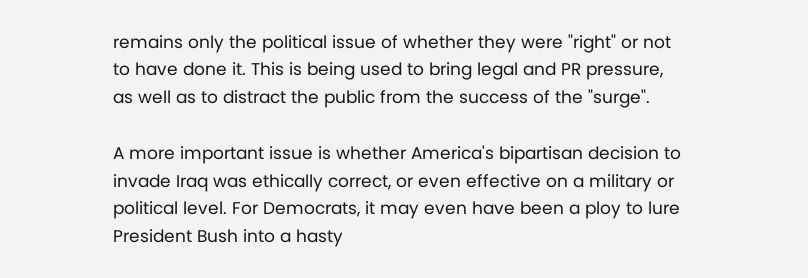remains only the political issue of whether they were "right" or not to have done it. This is being used to bring legal and PR pressure, as well as to distract the public from the success of the "surge".

A more important issue is whether America's bipartisan decision to invade Iraq was ethically correct, or even effective on a military or political level. For Democrats, it may even have been a ploy to lure President Bush into a hasty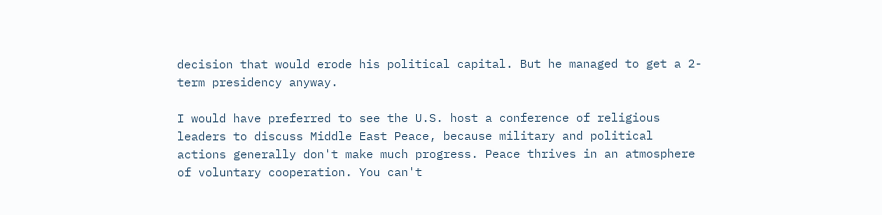decision that would erode his political capital. But he managed to get a 2-term presidency anyway.

I would have preferred to see the U.S. host a conference of religious leaders to discuss Middle East Peace, because military and political actions generally don't make much progress. Peace thrives in an atmosphere of voluntary cooperation. You can't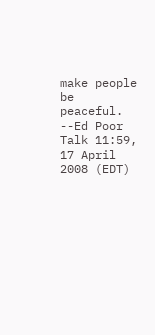make people be peaceful. --Ed Poor Talk 11:59, 17 April 2008 (EDT)